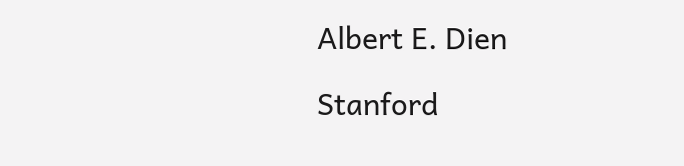Albert E. Dien

Stanford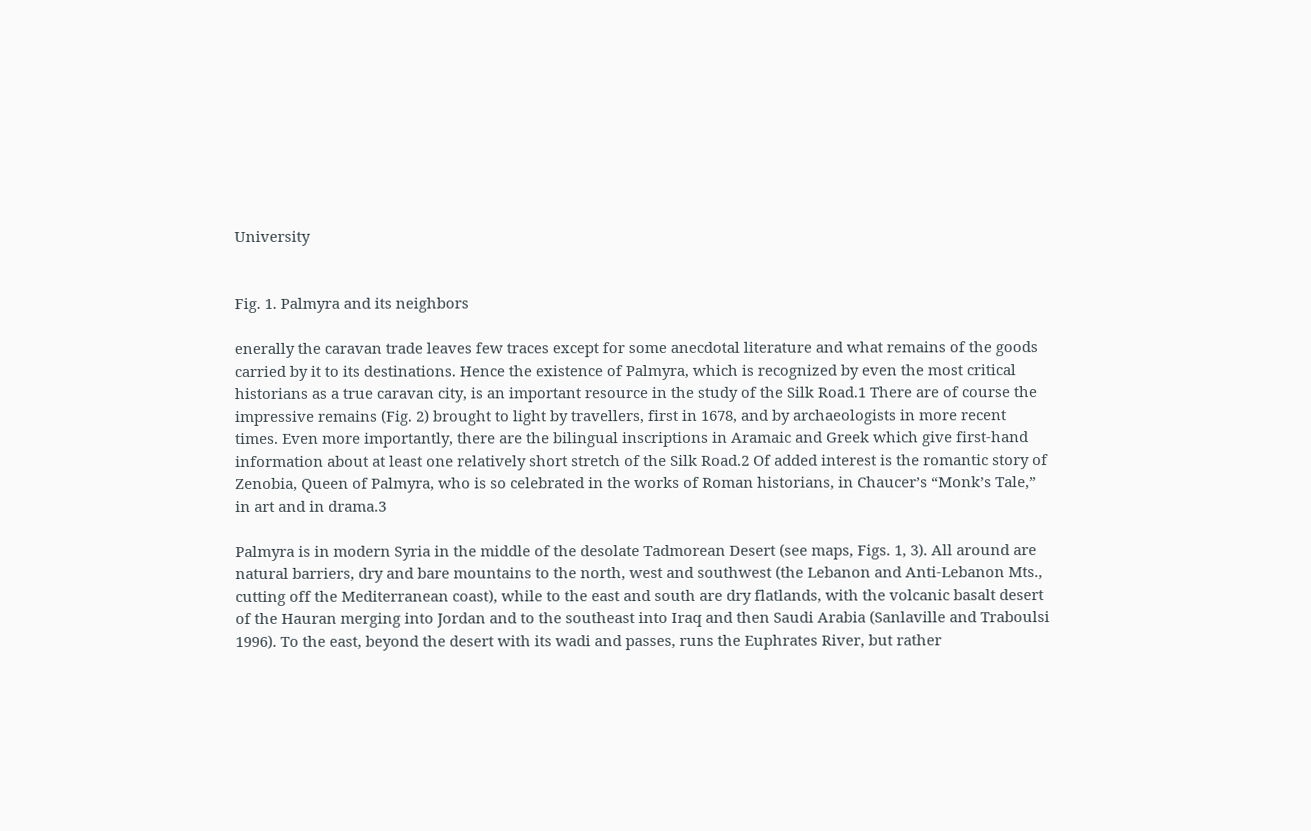University


Fig. 1. Palmyra and its neighbors

enerally the caravan trade leaves few traces except for some anecdotal literature and what remains of the goods carried by it to its destinations. Hence the existence of Palmyra, which is recognized by even the most critical historians as a true caravan city, is an important resource in the study of the Silk Road.1 There are of course the impressive remains (Fig. 2) brought to light by travellers, first in 1678, and by archaeologists in more recent times. Even more importantly, there are the bilingual inscriptions in Aramaic and Greek which give first-hand information about at least one relatively short stretch of the Silk Road.2 Of added interest is the romantic story of Zenobia, Queen of Palmyra, who is so celebrated in the works of Roman historians, in Chaucer’s “Monk’s Tale,” in art and in drama.3

Palmyra is in modern Syria in the middle of the desolate Tadmorean Desert (see maps, Figs. 1, 3). All around are natural barriers, dry and bare mountains to the north, west and southwest (the Lebanon and Anti-Lebanon Mts., cutting off the Mediterranean coast), while to the east and south are dry flatlands, with the volcanic basalt desert of the Hauran merging into Jordan and to the southeast into Iraq and then Saudi Arabia (Sanlaville and Traboulsi 1996). To the east, beyond the desert with its wadi and passes, runs the Euphrates River, but rather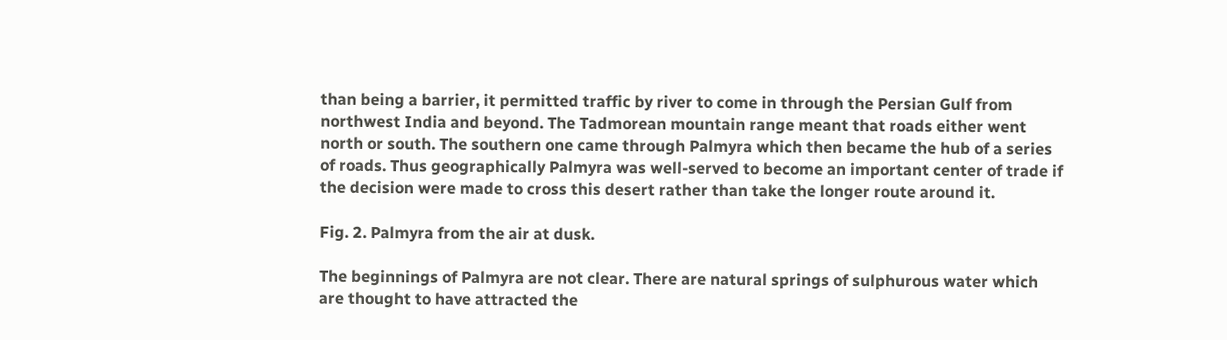than being a barrier, it permitted traffic by river to come in through the Persian Gulf from northwest India and beyond. The Tadmorean mountain range meant that roads either went north or south. The southern one came through Palmyra which then became the hub of a series of roads. Thus geographically Palmyra was well-served to become an important center of trade if the decision were made to cross this desert rather than take the longer route around it.

Fig. 2. Palmyra from the air at dusk.

The beginnings of Palmyra are not clear. There are natural springs of sulphurous water which are thought to have attracted the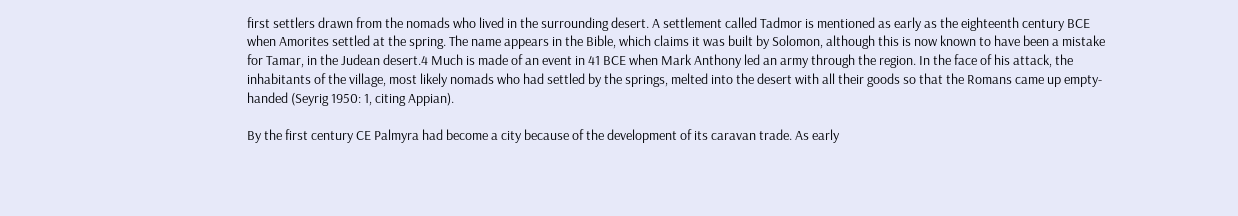first settlers drawn from the nomads who lived in the surrounding desert. A settlement called Tadmor is mentioned as early as the eighteenth century BCE when Amorites settled at the spring. The name appears in the Bible, which claims it was built by Solomon, although this is now known to have been a mistake for Tamar, in the Judean desert.4 Much is made of an event in 41 BCE when Mark Anthony led an army through the region. In the face of his attack, the inhabitants of the village, most likely nomads who had settled by the springs, melted into the desert with all their goods so that the Romans came up empty-handed (Seyrig 1950: 1, citing Appian).

By the first century CE Palmyra had become a city because of the development of its caravan trade. As early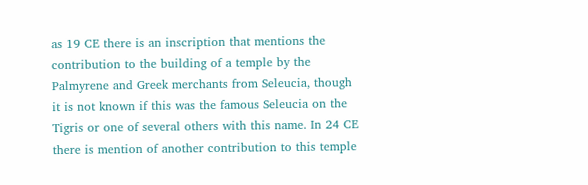as 19 CE there is an inscription that mentions the contribution to the building of a temple by the Palmyrene and Greek merchants from Seleucia, though it is not known if this was the famous Seleucia on the Tigris or one of several others with this name. In 24 CE there is mention of another contribution to this temple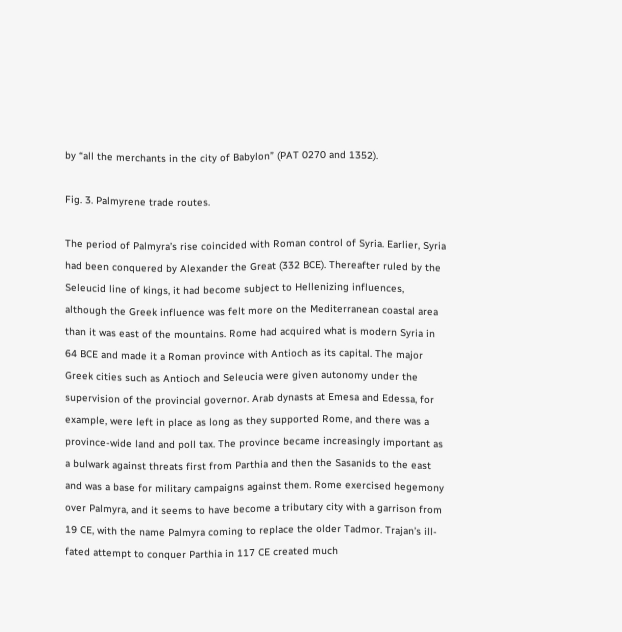by “all the merchants in the city of Babylon” (PAT 0270 and 1352).

Fig. 3. Palmyrene trade routes.

The period of Palmyra’s rise coincided with Roman control of Syria. Earlier, Syria had been conquered by Alexander the Great (332 BCE). Thereafter ruled by the Seleucid line of kings, it had become subject to Hellenizing influences, although the Greek influence was felt more on the Mediterranean coastal area than it was east of the mountains. Rome had acquired what is modern Syria in 64 BCE and made it a Roman province with Antioch as its capital. The major Greek cities such as Antioch and Seleucia were given autonomy under the supervision of the provincial governor. Arab dynasts at Emesa and Edessa, for example, were left in place as long as they supported Rome, and there was a province-wide land and poll tax. The province became increasingly important as a bulwark against threats first from Parthia and then the Sasanids to the east and was a base for military campaigns against them. Rome exercised hegemony over Palmyra, and it seems to have become a tributary city with a garrison from 19 CE, with the name Palmyra coming to replace the older Tadmor. Trajan’s ill-fated attempt to conquer Parthia in 117 CE created much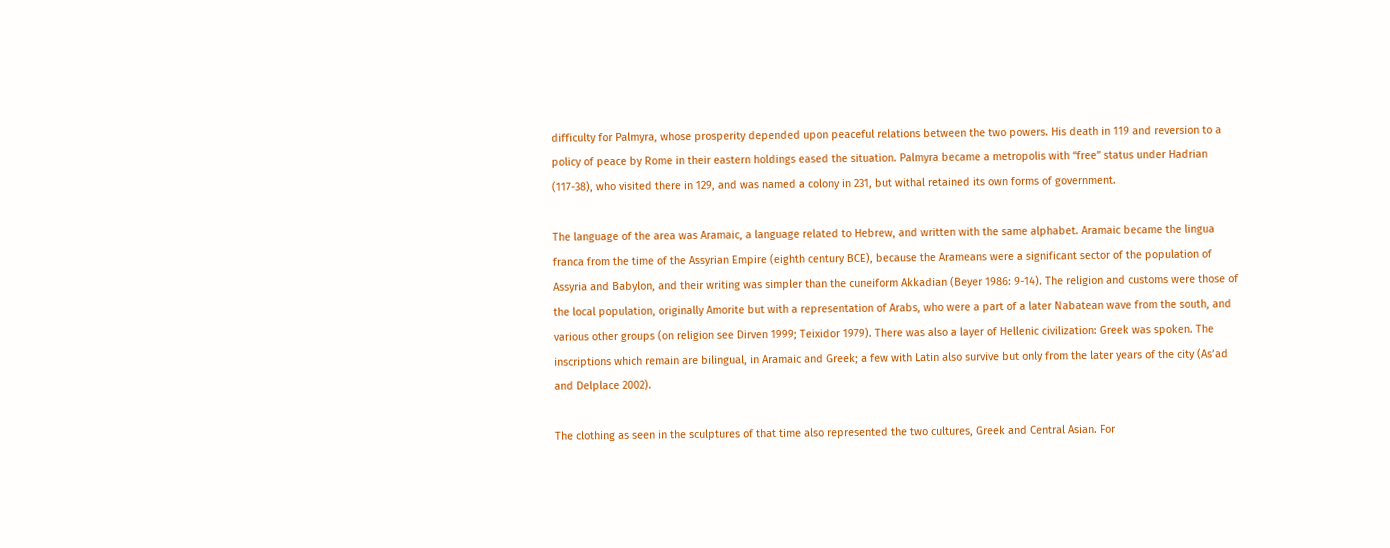difficulty for Palmyra, whose prosperity depended upon peaceful relations between the two powers. His death in 119 and reversion to a policy of peace by Rome in their eastern holdings eased the situation. Palmyra became a metropolis with “free” status under Hadrian (117-38), who visited there in 129, and was named a colony in 231, but withal retained its own forms of government.

The language of the area was Aramaic, a language related to Hebrew, and written with the same alphabet. Aramaic became the lingua franca from the time of the Assyrian Empire (eighth century BCE), because the Arameans were a significant sector of the population of Assyria and Babylon, and their writing was simpler than the cuneiform Akkadian (Beyer 1986: 9-14). The religion and customs were those of the local population, originally Amorite but with a representation of Arabs, who were a part of a later Nabatean wave from the south, and various other groups (on religion see Dirven 1999; Teixidor 1979). There was also a layer of Hellenic civilization: Greek was spoken. The inscriptions which remain are bilingual, in Aramaic and Greek; a few with Latin also survive but only from the later years of the city (As’ad and Delplace 2002).

The clothing as seen in the sculptures of that time also represented the two cultures, Greek and Central Asian. For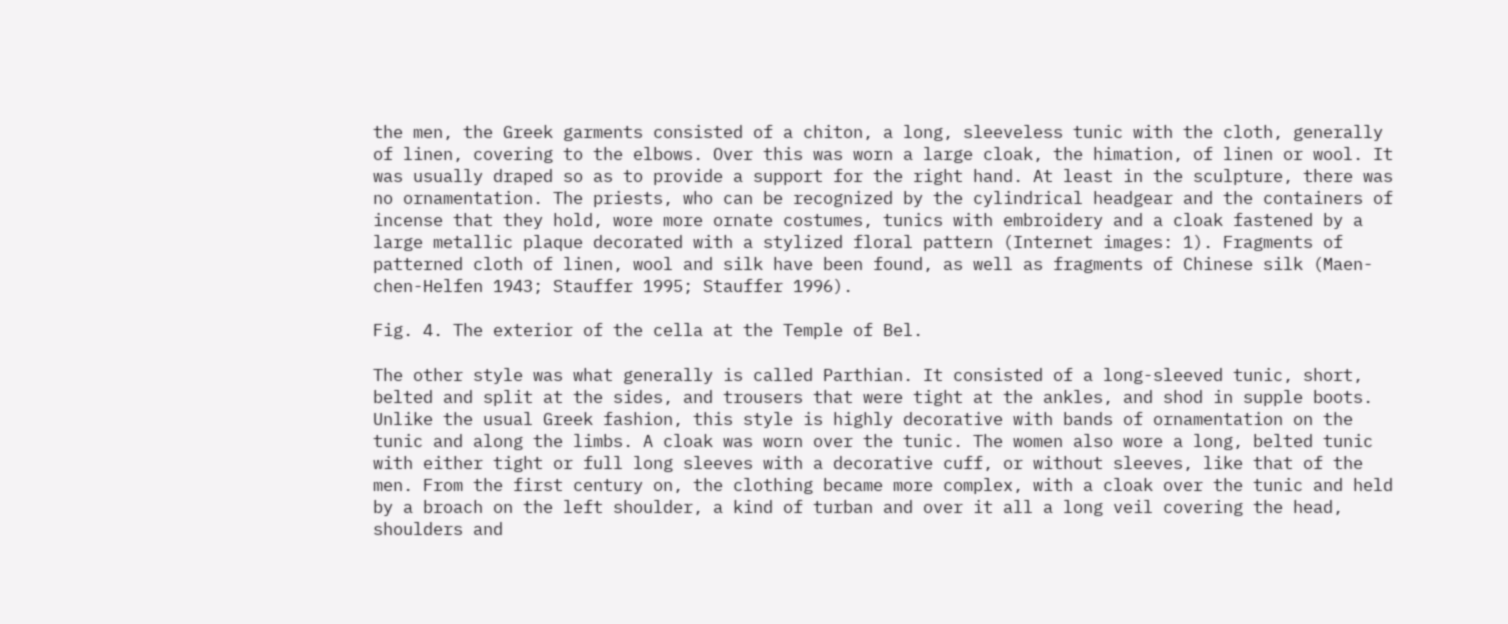the men, the Greek garments consisted of a chiton, a long, sleeveless tunic with the cloth, generally of linen, covering to the elbows. Over this was worn a large cloak, the himation, of linen or wool. It was usually draped so as to provide a support for the right hand. At least in the sculpture, there was no ornamentation. The priests, who can be recognized by the cylindrical headgear and the containers of incense that they hold, wore more ornate costumes, tunics with embroidery and a cloak fastened by a large metallic plaque decorated with a stylized floral pattern (Internet images: 1). Fragments of patterned cloth of linen, wool and silk have been found, as well as fragments of Chinese silk (Maen-chen-Helfen 1943; Stauffer 1995; Stauffer 1996).

Fig. 4. The exterior of the cella at the Temple of Bel.

The other style was what generally is called Parthian. It consisted of a long-sleeved tunic, short, belted and split at the sides, and trousers that were tight at the ankles, and shod in supple boots. Unlike the usual Greek fashion, this style is highly decorative with bands of ornamentation on the tunic and along the limbs. A cloak was worn over the tunic. The women also wore a long, belted tunic with either tight or full long sleeves with a decorative cuff, or without sleeves, like that of the men. From the first century on, the clothing became more complex, with a cloak over the tunic and held by a broach on the left shoulder, a kind of turban and over it all a long veil covering the head, shoulders and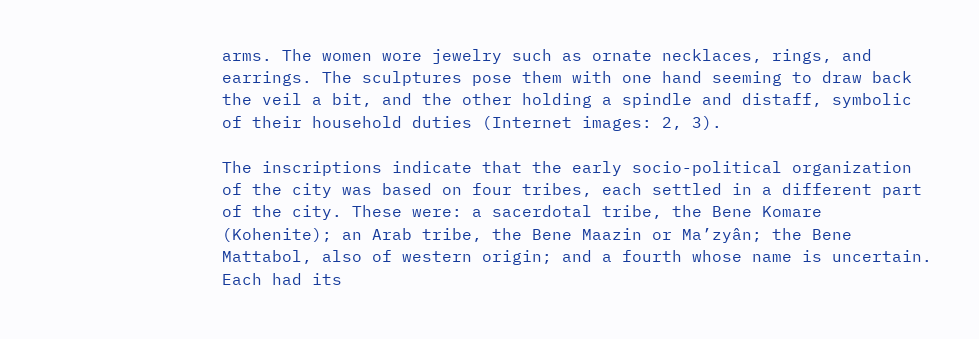arms. The women wore jewelry such as ornate necklaces, rings, and earrings. The sculptures pose them with one hand seeming to draw back the veil a bit, and the other holding a spindle and distaff, symbolic of their household duties (Internet images: 2, 3).

The inscriptions indicate that the early socio-political organization of the city was based on four tribes, each settled in a different part of the city. These were: a sacerdotal tribe, the Bene Komare (Kohenite); an Arab tribe, the Bene Maazin or Ma’zyân; the Bene Mattabol, also of western origin; and a fourth whose name is uncertain. Each had its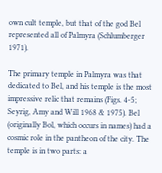own cult temple, but that of the god Bel represented all of Palmyra (Schlumberger 1971).

The primary temple in Palmyra was that dedicated to Bel, and his temple is the most impressive relic that remains (Figs. 4-5; Seyrig, Amy and Will 1968 & 1975). Bel (originally Bol, which occurs in names) had a cosmic role in the pantheon of the city. The temple is in two parts: a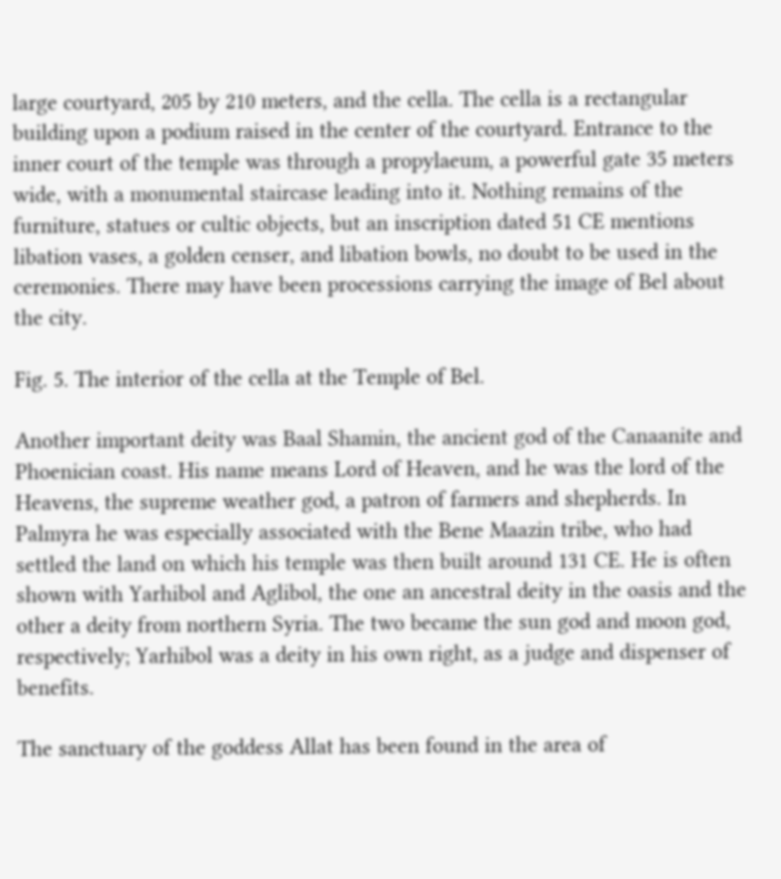large courtyard, 205 by 210 meters, and the cella. The cella is a rectangular building upon a podium raised in the center of the courtyard. Entrance to the inner court of the temple was through a propylaeum, a powerful gate 35 meters wide, with a monumental staircase leading into it. Nothing remains of the furniture, statues or cultic objects, but an inscription dated 51 CE mentions libation vases, a golden censer, and libation bowls, no doubt to be used in the ceremonies. There may have been processions carrying the image of Bel about the city.

Fig. 5. The interior of the cella at the Temple of Bel.

Another important deity was Baal Shamin, the ancient god of the Canaanite and Phoenician coast. His name means Lord of Heaven, and he was the lord of the Heavens, the supreme weather god, a patron of farmers and shepherds. In Palmyra he was especially associated with the Bene Maazin tribe, who had settled the land on which his temple was then built around 131 CE. He is often shown with Yarhibol and Aglibol, the one an ancestral deity in the oasis and the other a deity from northern Syria. The two became the sun god and moon god, respectively; Yarhibol was a deity in his own right, as a judge and dispenser of benefits.

The sanctuary of the goddess Allat has been found in the area of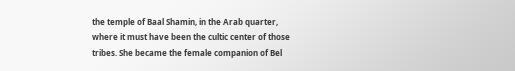the temple of Baal Shamin, in the Arab quarter, where it must have been the cultic center of those tribes. She became the female companion of Bel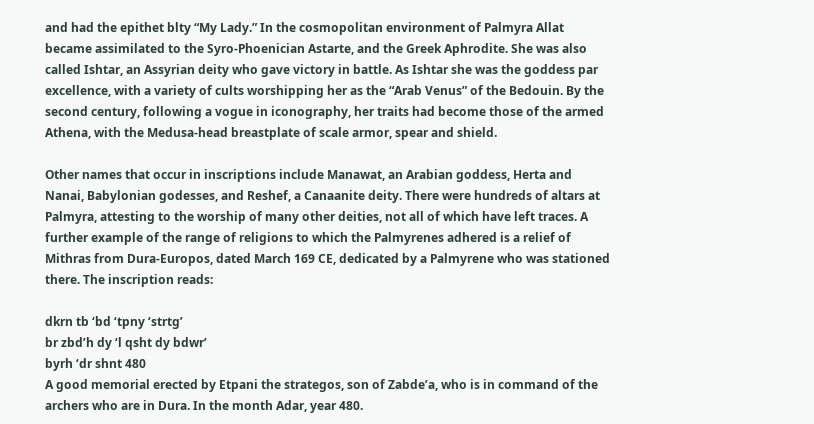and had the epithet blty “My Lady.” In the cosmopolitan environment of Palmyra Allat became assimilated to the Syro-Phoenician Astarte, and the Greek Aphrodite. She was also called Ishtar, an Assyrian deity who gave victory in battle. As Ishtar she was the goddess par excellence, with a variety of cults worshipping her as the “Arab Venus” of the Bedouin. By the second century, following a vogue in iconography, her traits had become those of the armed Athena, with the Medusa-head breastplate of scale armor, spear and shield.

Other names that occur in inscriptions include Manawat, an Arabian goddess, Herta and Nanai, Babylonian godesses, and Reshef, a Canaanite deity. There were hundreds of altars at Palmyra, attesting to the worship of many other deities, not all of which have left traces. A further example of the range of religions to which the Palmyrenes adhered is a relief of Mithras from Dura-Europos, dated March 169 CE, dedicated by a Palmyrene who was stationed there. The inscription reads:

dkrn tb ‘bd ‘tpny ‘strtg’
br zbd’h dy ‘l qsht dy bdwr’
byrh ‘dr shnt 480
A good memorial erected by Etpani the strategos, son of Zabde’a, who is in command of the archers who are in Dura. In the month Adar, year 480.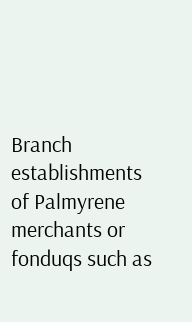Branch establishments of Palmyrene merchants or fonduqs such as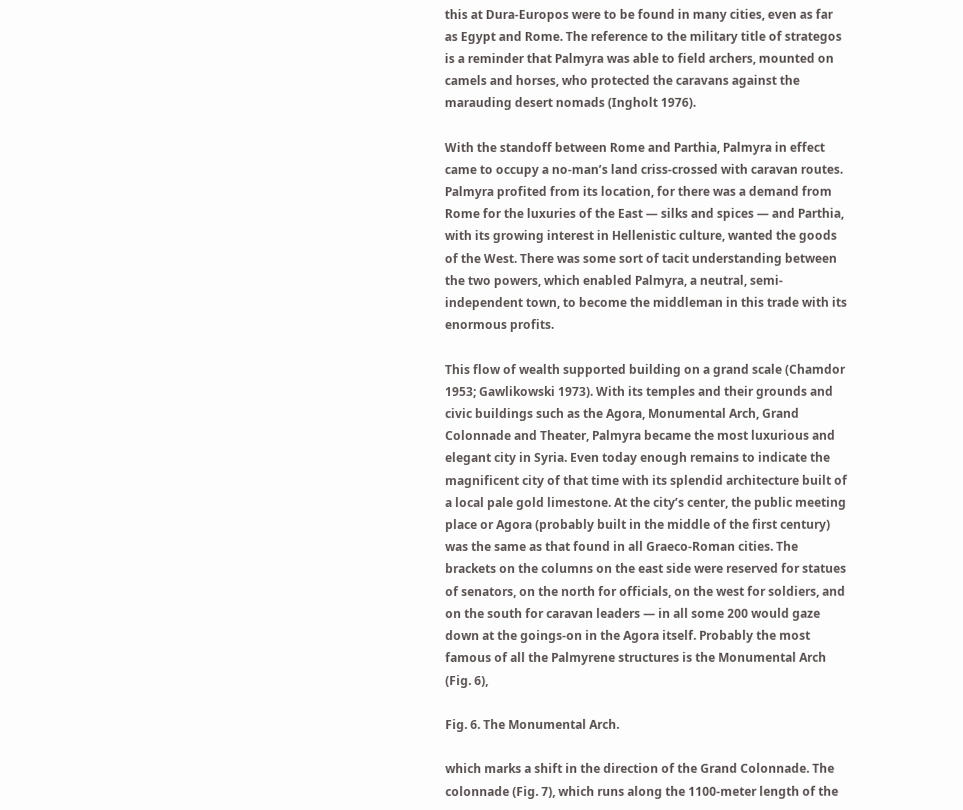this at Dura-Europos were to be found in many cities, even as far as Egypt and Rome. The reference to the military title of strategos is a reminder that Palmyra was able to field archers, mounted on camels and horses, who protected the caravans against the marauding desert nomads (Ingholt 1976).

With the standoff between Rome and Parthia, Palmyra in effect came to occupy a no-man’s land criss-crossed with caravan routes. Palmyra profited from its location, for there was a demand from Rome for the luxuries of the East — silks and spices — and Parthia, with its growing interest in Hellenistic culture, wanted the goods of the West. There was some sort of tacit understanding between the two powers, which enabled Palmyra, a neutral, semi-independent town, to become the middleman in this trade with its enormous profits.

This flow of wealth supported building on a grand scale (Chamdor 1953; Gawlikowski 1973). With its temples and their grounds and civic buildings such as the Agora, Monumental Arch, Grand Colonnade and Theater, Palmyra became the most luxurious and elegant city in Syria. Even today enough remains to indicate the magnificent city of that time with its splendid architecture built of a local pale gold limestone. At the city’s center, the public meeting place or Agora (probably built in the middle of the first century) was the same as that found in all Graeco-Roman cities. The brackets on the columns on the east side were reserved for statues of senators, on the north for officials, on the west for soldiers, and on the south for caravan leaders — in all some 200 would gaze down at the goings-on in the Agora itself. Probably the most famous of all the Palmyrene structures is the Monumental Arch (Fig. 6),

Fig. 6. The Monumental Arch.

which marks a shift in the direction of the Grand Colonnade. The colonnade (Fig. 7), which runs along the 1100-meter length of the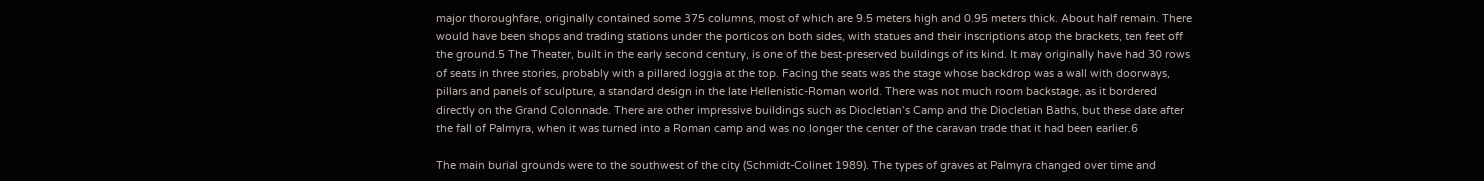major thoroughfare, originally contained some 375 columns, most of which are 9.5 meters high and 0.95 meters thick. About half remain. There would have been shops and trading stations under the porticos on both sides, with statues and their inscriptions atop the brackets, ten feet off the ground.5 The Theater, built in the early second century, is one of the best-preserved buildings of its kind. It may originally have had 30 rows of seats in three stories, probably with a pillared loggia at the top. Facing the seats was the stage whose backdrop was a wall with doorways, pillars and panels of sculpture, a standard design in the late Hellenistic-Roman world. There was not much room backstage, as it bordered directly on the Grand Colonnade. There are other impressive buildings such as Diocletian’s Camp and the Diocletian Baths, but these date after the fall of Palmyra, when it was turned into a Roman camp and was no longer the center of the caravan trade that it had been earlier.6

The main burial grounds were to the southwest of the city (Schmidt-Colinet 1989). The types of graves at Palmyra changed over time and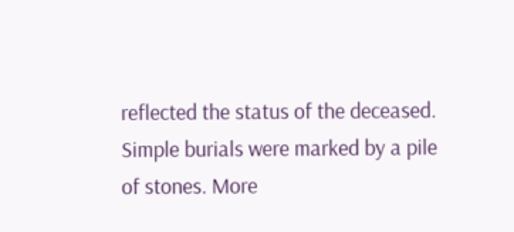reflected the status of the deceased. Simple burials were marked by a pile of stones. More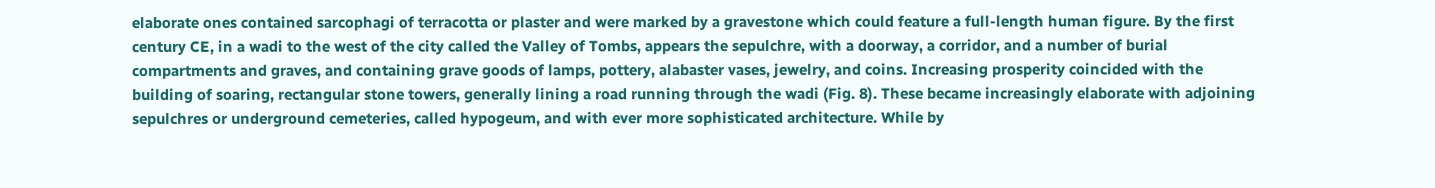elaborate ones contained sarcophagi of terracotta or plaster and were marked by a gravestone which could feature a full-length human figure. By the first century CE, in a wadi to the west of the city called the Valley of Tombs, appears the sepulchre, with a doorway, a corridor, and a number of burial compartments and graves, and containing grave goods of lamps, pottery, alabaster vases, jewelry, and coins. Increasing prosperity coincided with the building of soaring, rectangular stone towers, generally lining a road running through the wadi (Fig. 8). These became increasingly elaborate with adjoining sepulchres or underground cemeteries, called hypogeum, and with ever more sophisticated architecture. While by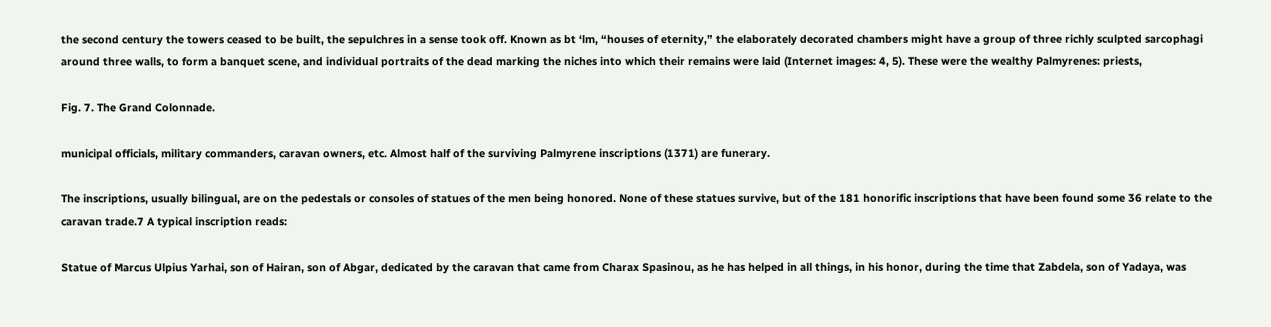the second century the towers ceased to be built, the sepulchres in a sense took off. Known as bt ‘lm, “houses of eternity,” the elaborately decorated chambers might have a group of three richly sculpted sarcophagi around three walls, to form a banquet scene, and individual portraits of the dead marking the niches into which their remains were laid (Internet images: 4, 5). These were the wealthy Palmyrenes: priests,

Fig. 7. The Grand Colonnade.

municipal officials, military commanders, caravan owners, etc. Almost half of the surviving Palmyrene inscriptions (1371) are funerary.

The inscriptions, usually bilingual, are on the pedestals or consoles of statues of the men being honored. None of these statues survive, but of the 181 honorific inscriptions that have been found some 36 relate to the caravan trade.7 A typical inscription reads:

Statue of Marcus Ulpius Yarhai, son of Hairan, son of Abgar, dedicated by the caravan that came from Charax Spasinou, as he has helped in all things, in his honor, during the time that Zabdela, son of Yadaya, was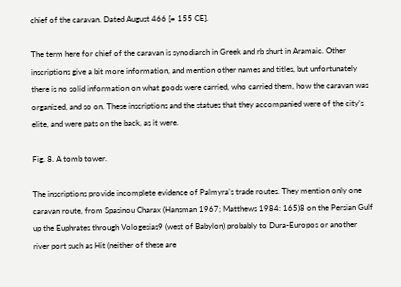chief of the caravan. Dated August 466 [= 155 CE].

The term here for chief of the caravan is synodiarch in Greek and rb shurt in Aramaic. Other inscriptions give a bit more information, and mention other names and titles, but unfortunately there is no solid information on what goods were carried, who carried them, how the caravan was organized, and so on. These inscriptions and the statues that they accompanied were of the city’s elite, and were pats on the back, as it were.

Fig. 8. A tomb tower.

The inscriptions provide incomplete evidence of Palmyra’s trade routes. They mention only one caravan route, from Spasinou Charax (Hansman 1967; Matthews 1984: 165)8 on the Persian Gulf up the Euphrates through Vologesias9 (west of Babylon) probably to Dura-Europos or another river port such as Hit (neither of these are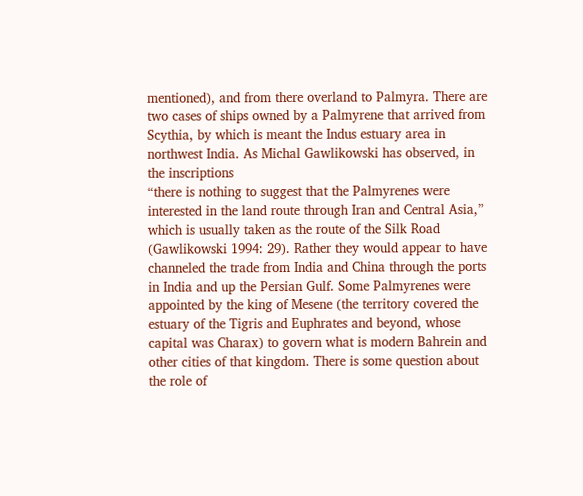mentioned), and from there overland to Palmyra. There are two cases of ships owned by a Palmyrene that arrived from Scythia, by which is meant the Indus estuary area in northwest India. As Michal Gawlikowski has observed, in the inscriptions
“there is nothing to suggest that the Palmyrenes were interested in the land route through Iran and Central Asia,”
which is usually taken as the route of the Silk Road (Gawlikowski 1994: 29). Rather they would appear to have channeled the trade from India and China through the ports in India and up the Persian Gulf. Some Palmyrenes were appointed by the king of Mesene (the territory covered the estuary of the Tigris and Euphrates and beyond, whose capital was Charax) to govern what is modern Bahrein and other cities of that kingdom. There is some question about the role of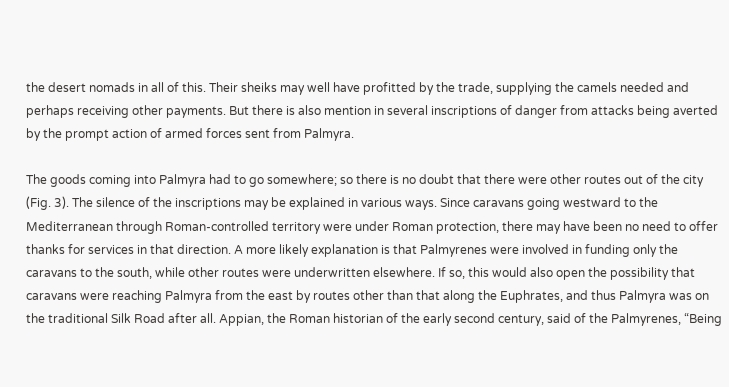the desert nomads in all of this. Their sheiks may well have profitted by the trade, supplying the camels needed and perhaps receiving other payments. But there is also mention in several inscriptions of danger from attacks being averted by the prompt action of armed forces sent from Palmyra.

The goods coming into Palmyra had to go somewhere; so there is no doubt that there were other routes out of the city (Fig. 3). The silence of the inscriptions may be explained in various ways. Since caravans going westward to the Mediterranean through Roman-controlled territory were under Roman protection, there may have been no need to offer thanks for services in that direction. A more likely explanation is that Palmyrenes were involved in funding only the caravans to the south, while other routes were underwritten elsewhere. If so, this would also open the possibility that caravans were reaching Palmyra from the east by routes other than that along the Euphrates, and thus Palmyra was on the traditional Silk Road after all. Appian, the Roman historian of the early second century, said of the Palmyrenes, “Being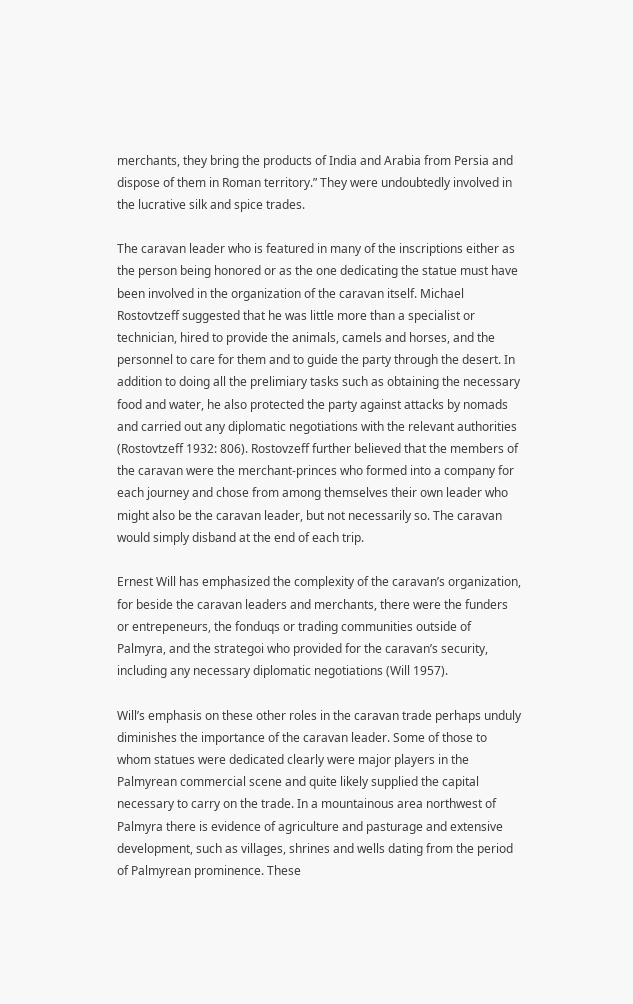merchants, they bring the products of India and Arabia from Persia and dispose of them in Roman territory.” They were undoubtedly involved in the lucrative silk and spice trades.

The caravan leader who is featured in many of the inscriptions either as the person being honored or as the one dedicating the statue must have been involved in the organization of the caravan itself. Michael Rostovtzeff suggested that he was little more than a specialist or technician, hired to provide the animals, camels and horses, and the personnel to care for them and to guide the party through the desert. In addition to doing all the prelimiary tasks such as obtaining the necessary food and water, he also protected the party against attacks by nomads and carried out any diplomatic negotiations with the relevant authorities (Rostovtzeff 1932: 806). Rostovzeff further believed that the members of the caravan were the merchant-princes who formed into a company for each journey and chose from among themselves their own leader who might also be the caravan leader, but not necessarily so. The caravan would simply disband at the end of each trip.

Ernest Will has emphasized the complexity of the caravan’s organization, for beside the caravan leaders and merchants, there were the funders or entrepeneurs, the fonduqs or trading communities outside of Palmyra, and the strategoi who provided for the caravan’s security, including any necessary diplomatic negotiations (Will 1957).

Will’s emphasis on these other roles in the caravan trade perhaps unduly diminishes the importance of the caravan leader. Some of those to whom statues were dedicated clearly were major players in the Palmyrean commercial scene and quite likely supplied the capital necessary to carry on the trade. In a mountainous area northwest of Palmyra there is evidence of agriculture and pasturage and extensive development, such as villages, shrines and wells dating from the period of Palmyrean prominence. These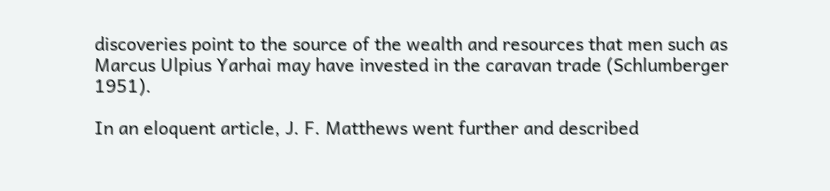discoveries point to the source of the wealth and resources that men such as Marcus Ulpius Yarhai may have invested in the caravan trade (Schlumberger 1951).

In an eloquent article, J. F. Matthews went further and described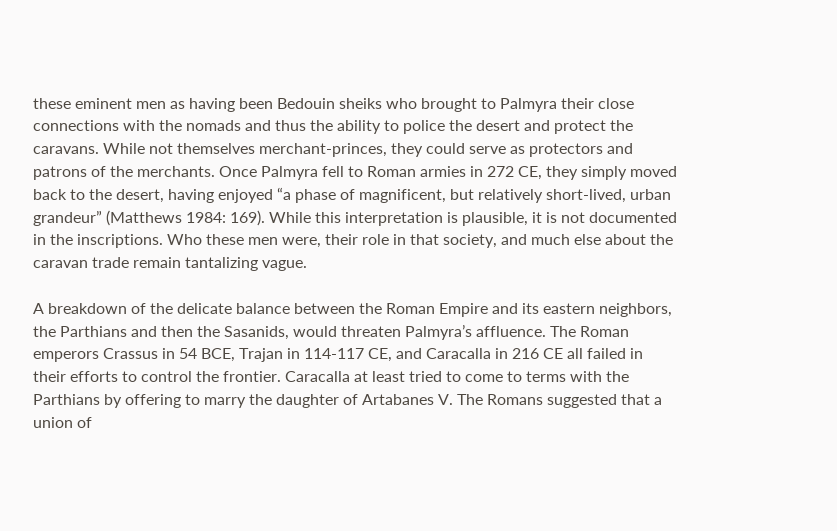these eminent men as having been Bedouin sheiks who brought to Palmyra their close connections with the nomads and thus the ability to police the desert and protect the caravans. While not themselves merchant-princes, they could serve as protectors and patrons of the merchants. Once Palmyra fell to Roman armies in 272 CE, they simply moved back to the desert, having enjoyed “a phase of magnificent, but relatively short-lived, urban grandeur” (Matthews 1984: 169). While this interpretation is plausible, it is not documented in the inscriptions. Who these men were, their role in that society, and much else about the caravan trade remain tantalizing vague.

A breakdown of the delicate balance between the Roman Empire and its eastern neighbors, the Parthians and then the Sasanids, would threaten Palmyra’s affluence. The Roman emperors Crassus in 54 BCE, Trajan in 114-117 CE, and Caracalla in 216 CE all failed in their efforts to control the frontier. Caracalla at least tried to come to terms with the Parthians by offering to marry the daughter of Artabanes V. The Romans suggested that a union of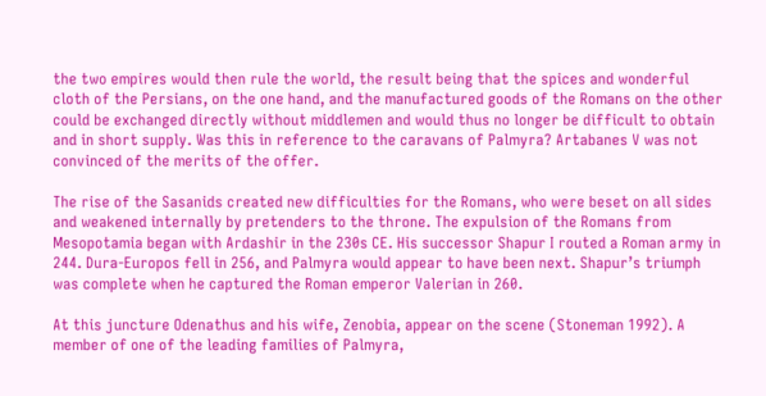the two empires would then rule the world, the result being that the spices and wonderful cloth of the Persians, on the one hand, and the manufactured goods of the Romans on the other could be exchanged directly without middlemen and would thus no longer be difficult to obtain and in short supply. Was this in reference to the caravans of Palmyra? Artabanes V was not convinced of the merits of the offer.

The rise of the Sasanids created new difficulties for the Romans, who were beset on all sides and weakened internally by pretenders to the throne. The expulsion of the Romans from Mesopotamia began with Ardashir in the 230s CE. His successor Shapur I routed a Roman army in 244. Dura-Europos fell in 256, and Palmyra would appear to have been next. Shapur’s triumph was complete when he captured the Roman emperor Valerian in 260.

At this juncture Odenathus and his wife, Zenobia, appear on the scene (Stoneman 1992). A member of one of the leading families of Palmyra,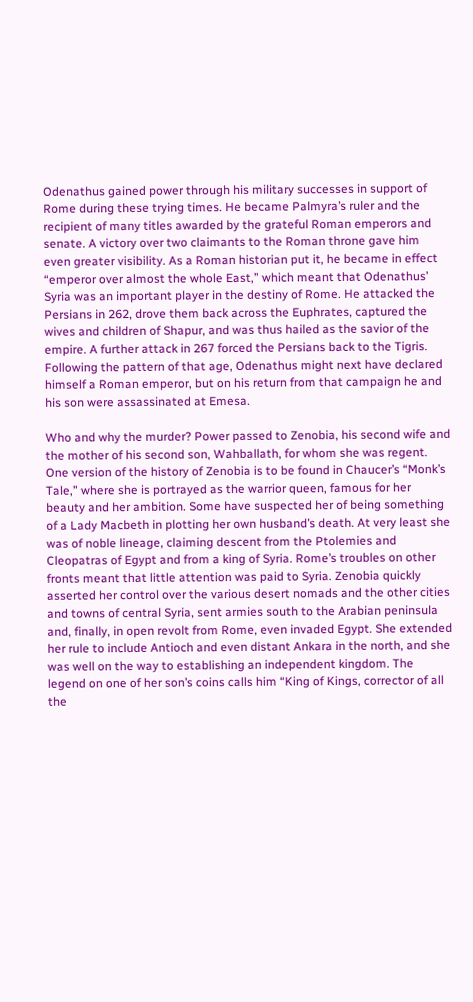Odenathus gained power through his military successes in support of Rome during these trying times. He became Palmyra’s ruler and the recipient of many titles awarded by the grateful Roman emperors and senate. A victory over two claimants to the Roman throne gave him even greater visibility. As a Roman historian put it, he became in effect “emperor over almost the whole East,” which meant that Odenathus’ Syria was an important player in the destiny of Rome. He attacked the Persians in 262, drove them back across the Euphrates, captured the wives and children of Shapur, and was thus hailed as the savior of the empire. A further attack in 267 forced the Persians back to the Tigris. Following the pattern of that age, Odenathus might next have declared himself a Roman emperor, but on his return from that campaign he and his son were assassinated at Emesa.

Who and why the murder? Power passed to Zenobia, his second wife and the mother of his second son, Wahballath, for whom she was regent. One version of the history of Zenobia is to be found in Chaucer’s “Monk’s Tale,” where she is portrayed as the warrior queen, famous for her beauty and her ambition. Some have suspected her of being something of a Lady Macbeth in plotting her own husband’s death. At very least she was of noble lineage, claiming descent from the Ptolemies and Cleopatras of Egypt and from a king of Syria. Rome’s troubles on other fronts meant that little attention was paid to Syria. Zenobia quickly asserted her control over the various desert nomads and the other cities and towns of central Syria, sent armies south to the Arabian peninsula and, finally, in open revolt from Rome, even invaded Egypt. She extended her rule to include Antioch and even distant Ankara in the north, and she was well on the way to establishing an independent kingdom. The legend on one of her son’s coins calls him “King of Kings, corrector of all the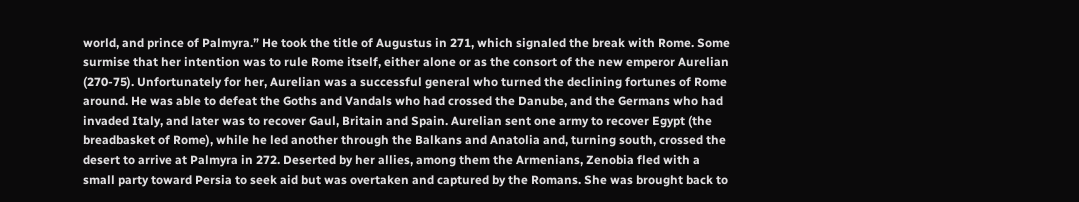world, and prince of Palmyra.” He took the title of Augustus in 271, which signaled the break with Rome. Some surmise that her intention was to rule Rome itself, either alone or as the consort of the new emperor Aurelian (270-75). Unfortunately for her, Aurelian was a successful general who turned the declining fortunes of Rome around. He was able to defeat the Goths and Vandals who had crossed the Danube, and the Germans who had invaded Italy, and later was to recover Gaul, Britain and Spain. Aurelian sent one army to recover Egypt (the breadbasket of Rome), while he led another through the Balkans and Anatolia and, turning south, crossed the desert to arrive at Palmyra in 272. Deserted by her allies, among them the Armenians, Zenobia fled with a small party toward Persia to seek aid but was overtaken and captured by the Romans. She was brought back to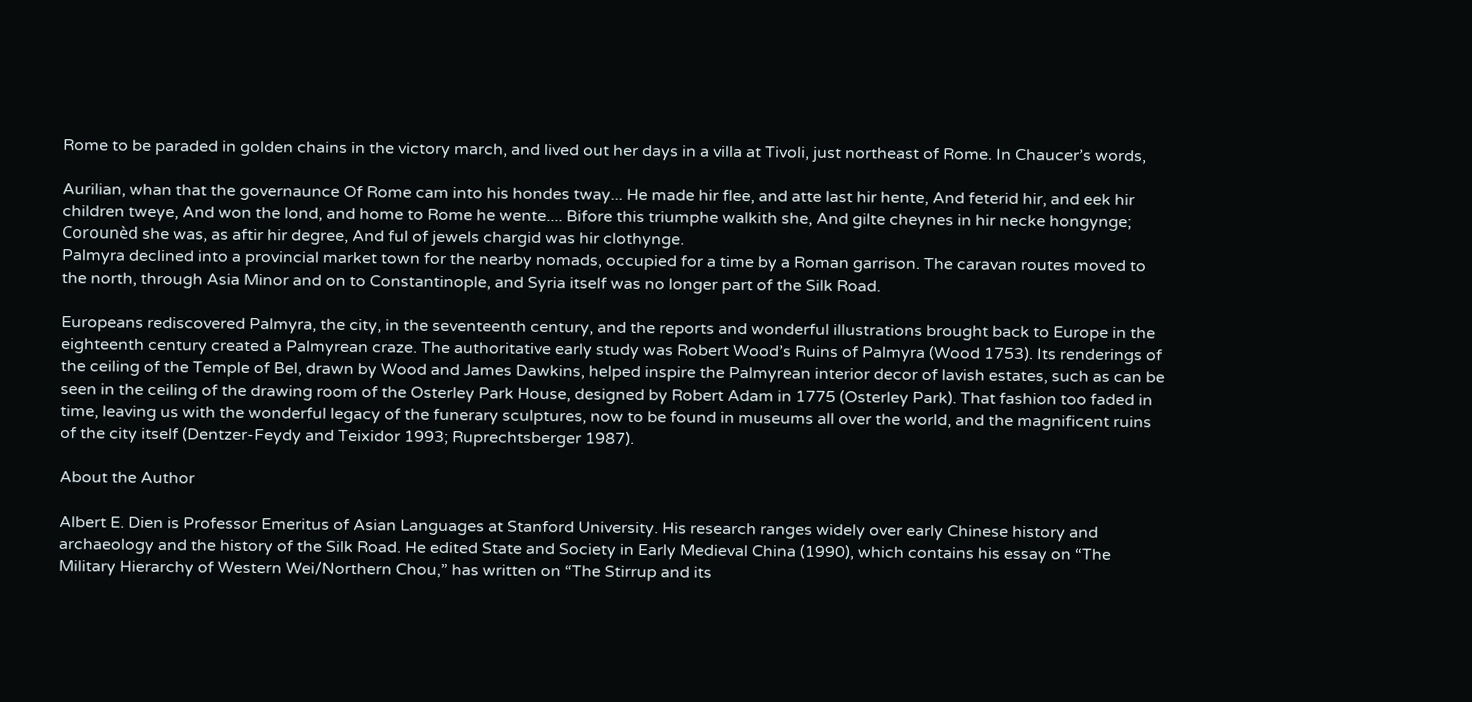Rome to be paraded in golden chains in the victory march, and lived out her days in a villa at Tivoli, just northeast of Rome. In Chaucer’s words,

Aurilian, whan that the governaunce Of Rome cam into his hondes tway... He made hir flee, and atte last hir hente, And feterid hir, and eek hir children tweye, And won the lond, and home to Rome he wente.... Bifore this triumphe walkith she, And gilte cheynes in hir necke hongynge; Corounèd she was, as aftir hir degree, And ful of jewels chargid was hir clothynge.
Palmyra declined into a provincial market town for the nearby nomads, occupied for a time by a Roman garrison. The caravan routes moved to the north, through Asia Minor and on to Constantinople, and Syria itself was no longer part of the Silk Road.

Europeans rediscovered Palmyra, the city, in the seventeenth century, and the reports and wonderful illustrations brought back to Europe in the eighteenth century created a Palmyrean craze. The authoritative early study was Robert Wood’s Ruins of Palmyra (Wood 1753). Its renderings of the ceiling of the Temple of Bel, drawn by Wood and James Dawkins, helped inspire the Palmyrean interior decor of lavish estates, such as can be seen in the ceiling of the drawing room of the Osterley Park House, designed by Robert Adam in 1775 (Osterley Park). That fashion too faded in time, leaving us with the wonderful legacy of the funerary sculptures, now to be found in museums all over the world, and the magnificent ruins of the city itself (Dentzer-Feydy and Teixidor 1993; Ruprechtsberger 1987).

About the Author

Albert E. Dien is Professor Emeritus of Asian Languages at Stanford University. His research ranges widely over early Chinese history and archaeology and the history of the Silk Road. He edited State and Society in Early Medieval China (1990), which contains his essay on “The Military Hierarchy of Western Wei/Northern Chou,” has written on “The Stirrup and its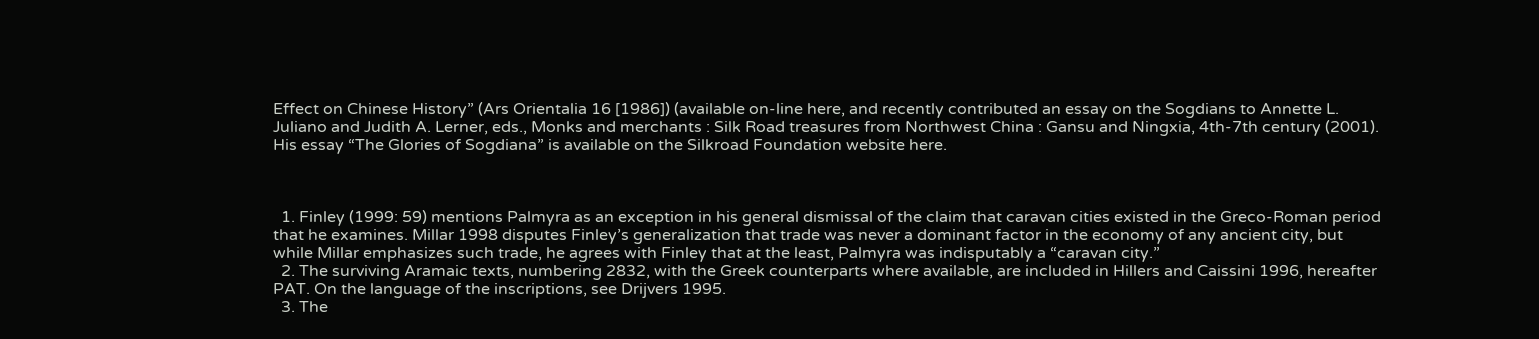Effect on Chinese History” (Ars Orientalia 16 [1986]) (available on-line here, and recently contributed an essay on the Sogdians to Annette L. Juliano and Judith A. Lerner, eds., Monks and merchants : Silk Road treasures from Northwest China : Gansu and Ningxia, 4th-7th century (2001). His essay “The Glories of Sogdiana” is available on the Silkroad Foundation website here.



  1. Finley (1999: 59) mentions Palmyra as an exception in his general dismissal of the claim that caravan cities existed in the Greco-Roman period that he examines. Millar 1998 disputes Finley’s generalization that trade was never a dominant factor in the economy of any ancient city, but while Millar emphasizes such trade, he agrees with Finley that at the least, Palmyra was indisputably a “caravan city.”
  2. The surviving Aramaic texts, numbering 2832, with the Greek counterparts where available, are included in Hillers and Caissini 1996, hereafter PAT. On the language of the inscriptions, see Drijvers 1995.
  3. The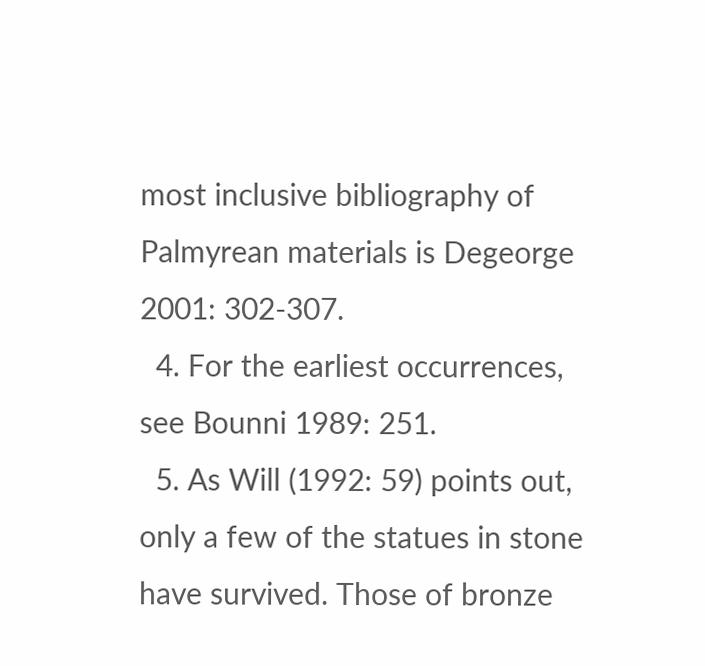most inclusive bibliography of Palmyrean materials is Degeorge 2001: 302-307.
  4. For the earliest occurrences, see Bounni 1989: 251.
  5. As Will (1992: 59) points out, only a few of the statues in stone have survived. Those of bronze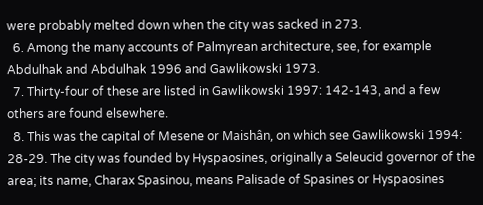were probably melted down when the city was sacked in 273.
  6. Among the many accounts of Palmyrean architecture, see, for example Abdulhak and Abdulhak 1996 and Gawlikowski 1973.
  7. Thirty-four of these are listed in Gawlikowski 1997: 142-143, and a few others are found elsewhere.
  8. This was the capital of Mesene or Maishân, on which see Gawlikowski 1994: 28-29. The city was founded by Hyspaosines, originally a Seleucid governor of the area; its name, Charax Spasinou, means Palisade of Spasines or Hyspaosines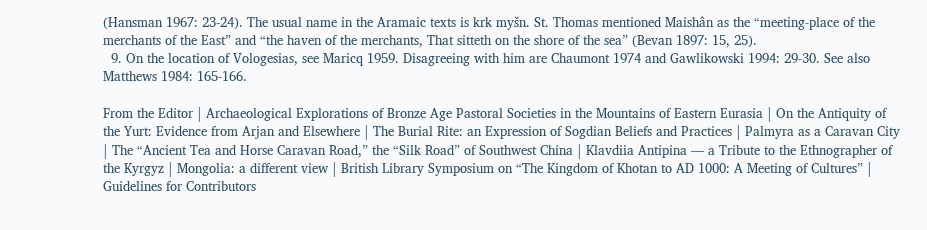(Hansman 1967: 23-24). The usual name in the Aramaic texts is krk myšn. St. Thomas mentioned Maishân as the “meeting-place of the merchants of the East” and “the haven of the merchants, That sitteth on the shore of the sea” (Bevan 1897: 15, 25).
  9. On the location of Vologesias, see Maricq 1959. Disagreeing with him are Chaumont 1974 and Gawlikowski 1994: 29-30. See also Matthews 1984: 165-166.

From the Editor | Archaeological Explorations of Bronze Age Pastoral Societies in the Mountains of Eastern Eurasia | On the Antiquity of the Yurt: Evidence from Arjan and Elsewhere | The Burial Rite: an Expression of Sogdian Beliefs and Practices | Palmyra as a Caravan City | The “Ancient Tea and Horse Caravan Road,” the “Silk Road” of Southwest China | Klavdiia Antipina — a Tribute to the Ethnographer of the Kyrgyz | Mongolia: a different view | British Library Symposium on “The Kingdom of Khotan to AD 1000: A Meeting of Cultures” | Guidelines for Contributors